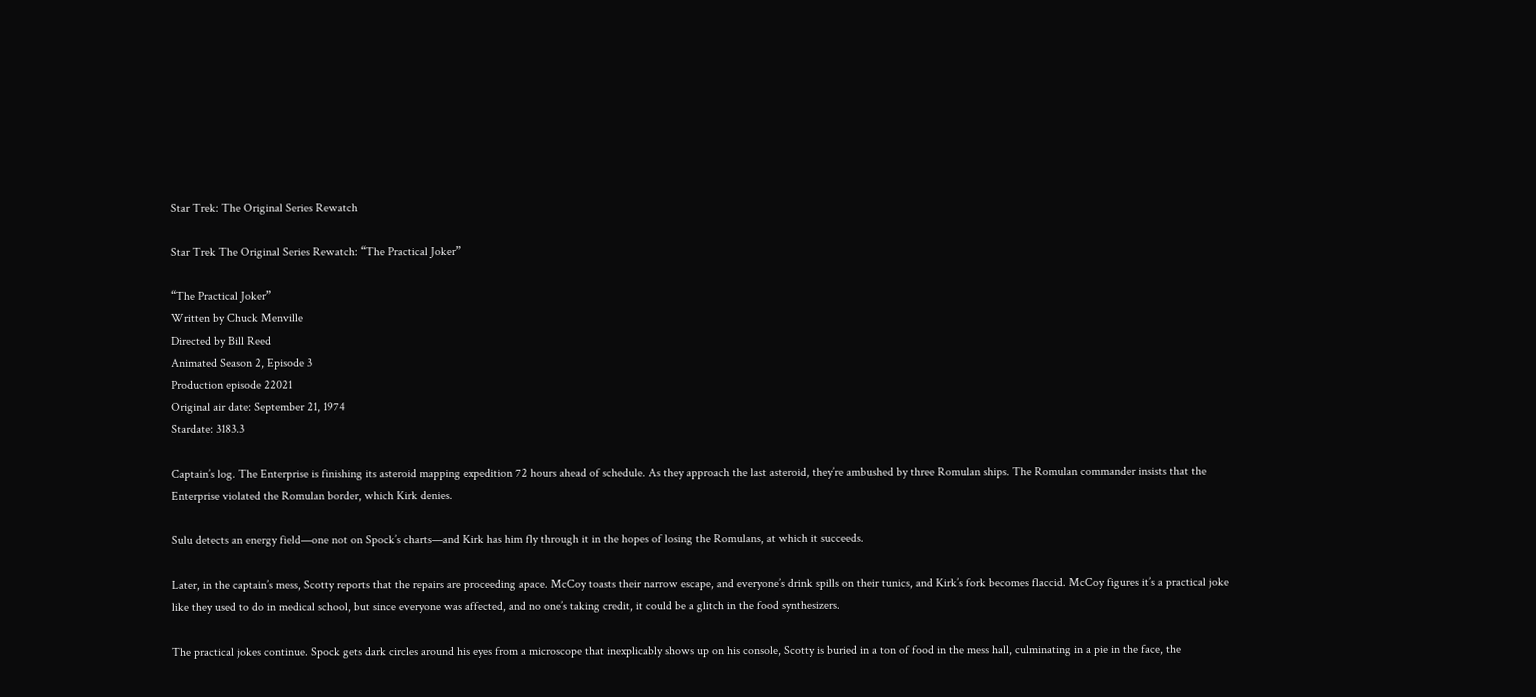Star Trek: The Original Series Rewatch

Star Trek The Original Series Rewatch: “The Practical Joker”

“The Practical Joker”
Written by Chuck Menville
Directed by Bill Reed
Animated Season 2, Episode 3
Production episode 22021
Original air date: September 21, 1974
Stardate: 3183.3

Captain’s log. The Enterprise is finishing its asteroid mapping expedition 72 hours ahead of schedule. As they approach the last asteroid, they’re ambushed by three Romulan ships. The Romulan commander insists that the Enterprise violated the Romulan border, which Kirk denies.

Sulu detects an energy field—one not on Spock’s charts—and Kirk has him fly through it in the hopes of losing the Romulans, at which it succeeds.

Later, in the captain’s mess, Scotty reports that the repairs are proceeding apace. McCoy toasts their narrow escape, and everyone’s drink spills on their tunics, and Kirk’s fork becomes flaccid. McCoy figures it’s a practical joke like they used to do in medical school, but since everyone was affected, and no one’s taking credit, it could be a glitch in the food synthesizers.

The practical jokes continue. Spock gets dark circles around his eyes from a microscope that inexplicably shows up on his console, Scotty is buried in a ton of food in the mess hall, culminating in a pie in the face, the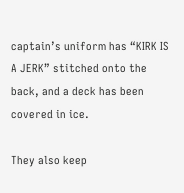captain’s uniform has “KIRK IS A JERK” stitched onto the back, and a deck has been covered in ice.

They also keep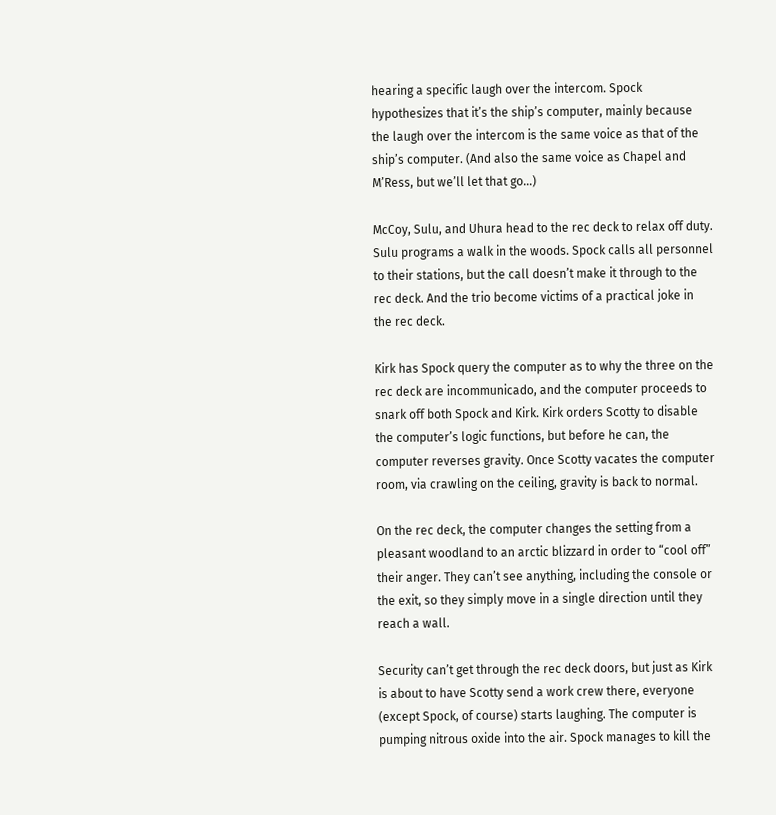hearing a specific laugh over the intercom. Spock hypothesizes that it’s the ship’s computer, mainly because the laugh over the intercom is the same voice as that of the ship’s computer. (And also the same voice as Chapel and M’Ress, but we’ll let that go…)

McCoy, Sulu, and Uhura head to the rec deck to relax off duty. Sulu programs a walk in the woods. Spock calls all personnel to their stations, but the call doesn’t make it through to the rec deck. And the trio become victims of a practical joke in the rec deck.

Kirk has Spock query the computer as to why the three on the rec deck are incommunicado, and the computer proceeds to snark off both Spock and Kirk. Kirk orders Scotty to disable the computer’s logic functions, but before he can, the computer reverses gravity. Once Scotty vacates the computer room, via crawling on the ceiling, gravity is back to normal.

On the rec deck, the computer changes the setting from a pleasant woodland to an arctic blizzard in order to “cool off” their anger. They can’t see anything, including the console or the exit, so they simply move in a single direction until they reach a wall.

Security can’t get through the rec deck doors, but just as Kirk is about to have Scotty send a work crew there, everyone (except Spock, of course) starts laughing. The computer is pumping nitrous oxide into the air. Spock manages to kill the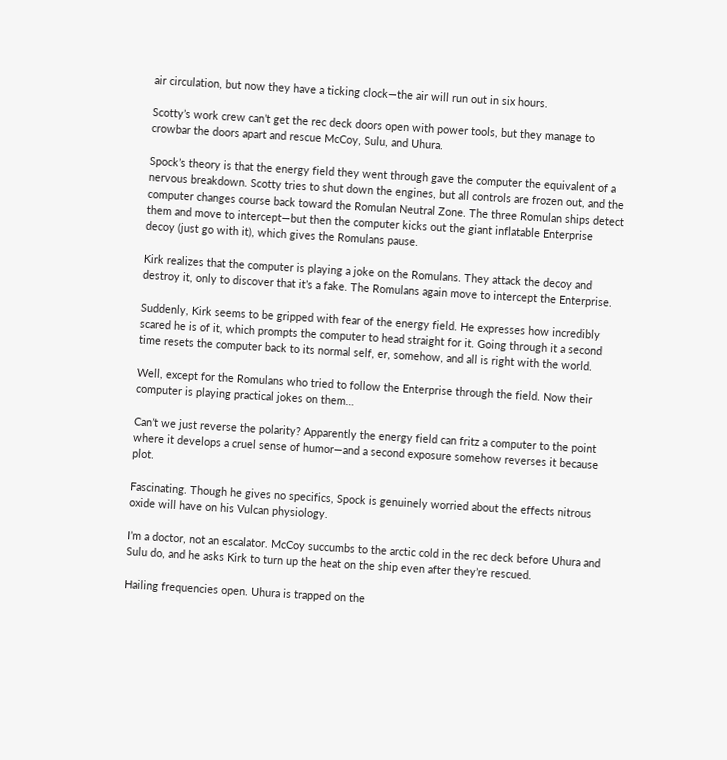air circulation, but now they have a ticking clock—the air will run out in six hours.

Scotty’s work crew can’t get the rec deck doors open with power tools, but they manage to crowbar the doors apart and rescue McCoy, Sulu, and Uhura.

Spock’s theory is that the energy field they went through gave the computer the equivalent of a nervous breakdown. Scotty tries to shut down the engines, but all controls are frozen out, and the computer changes course back toward the Romulan Neutral Zone. The three Romulan ships detect them and move to intercept—but then the computer kicks out the giant inflatable Enterprise decoy (just go with it), which gives the Romulans pause.

Kirk realizes that the computer is playing a joke on the Romulans. They attack the decoy and destroy it, only to discover that it’s a fake. The Romulans again move to intercept the Enterprise.

Suddenly, Kirk seems to be gripped with fear of the energy field. He expresses how incredibly scared he is of it, which prompts the computer to head straight for it. Going through it a second time resets the computer back to its normal self, er, somehow, and all is right with the world.

Well, except for the Romulans who tried to follow the Enterprise through the field. Now their computer is playing practical jokes on them…

Can’t we just reverse the polarity? Apparently the energy field can fritz a computer to the point where it develops a cruel sense of humor—and a second exposure somehow reverses it because plot.

Fascinating. Though he gives no specifics, Spock is genuinely worried about the effects nitrous oxide will have on his Vulcan physiology.

I’m a doctor, not an escalator. McCoy succumbs to the arctic cold in the rec deck before Uhura and Sulu do, and he asks Kirk to turn up the heat on the ship even after they’re rescued.

Hailing frequencies open. Uhura is trapped on the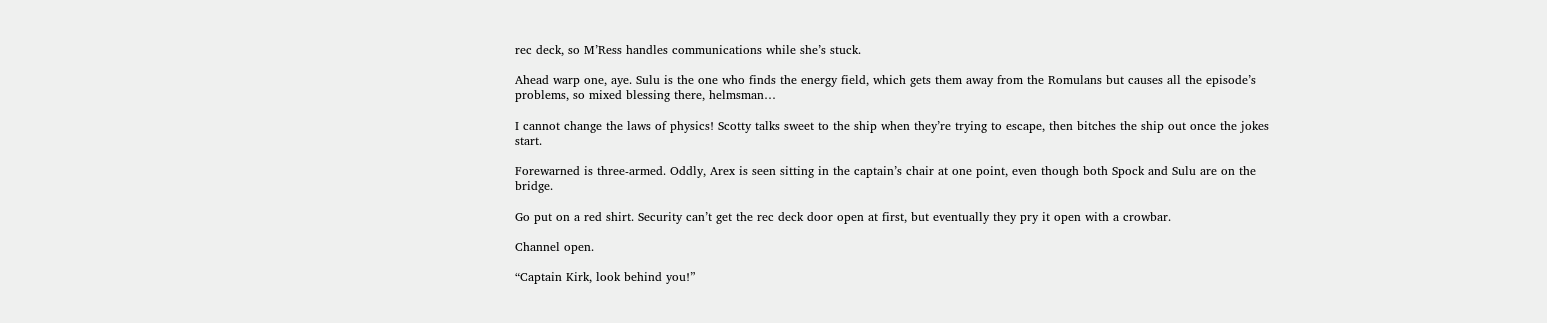rec deck, so M’Ress handles communications while she’s stuck.

Ahead warp one, aye. Sulu is the one who finds the energy field, which gets them away from the Romulans but causes all the episode’s problems, so mixed blessing there, helmsman…

I cannot change the laws of physics! Scotty talks sweet to the ship when they’re trying to escape, then bitches the ship out once the jokes start.

Forewarned is three-armed. Oddly, Arex is seen sitting in the captain’s chair at one point, even though both Spock and Sulu are on the bridge.

Go put on a red shirt. Security can’t get the rec deck door open at first, but eventually they pry it open with a crowbar.

Channel open.

“Captain Kirk, look behind you!”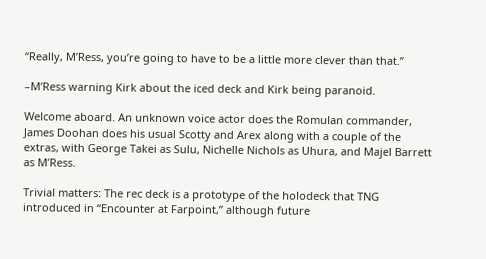“Really, M’Ress, you’re going to have to be a little more clever than that.”

–M’Ress warning Kirk about the iced deck and Kirk being paranoid.

Welcome aboard. An unknown voice actor does the Romulan commander, James Doohan does his usual Scotty and Arex along with a couple of the extras, with George Takei as Sulu, Nichelle Nichols as Uhura, and Majel Barrett as M’Ress.

Trivial matters: The rec deck is a prototype of the holodeck that TNG introduced in “Encounter at Farpoint,” although future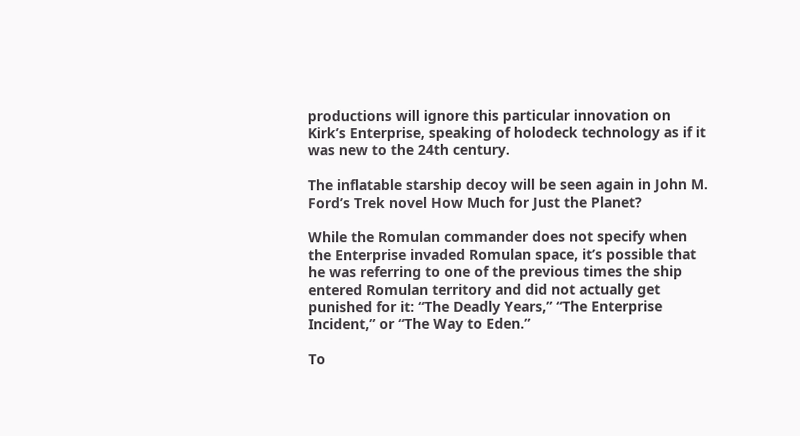productions will ignore this particular innovation on Kirk’s Enterprise, speaking of holodeck technology as if it was new to the 24th century.

The inflatable starship decoy will be seen again in John M. Ford’s Trek novel How Much for Just the Planet?

While the Romulan commander does not specify when the Enterprise invaded Romulan space, it’s possible that he was referring to one of the previous times the ship entered Romulan territory and did not actually get punished for it: “The Deadly Years,” “The Enterprise Incident,” or “The Way to Eden.”

To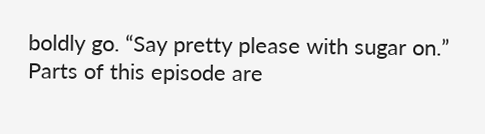boldly go. “Say pretty please with sugar on.” Parts of this episode are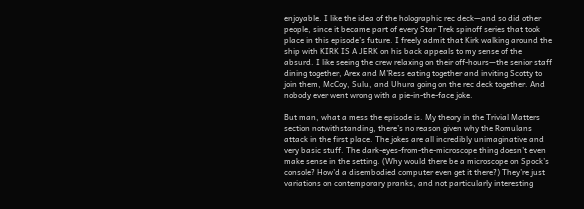enjoyable. I like the idea of the holographic rec deck—and so did other people, since it became part of every Star Trek spinoff series that took place in this episode’s future. I freely admit that Kirk walking around the ship with KIRK IS A JERK on his back appeals to my sense of the absurd. I like seeing the crew relaxing on their off-hours—the senior staff dining together, Arex and M’Ress eating together and inviting Scotty to join them, McCoy, Sulu, and Uhura going on the rec deck together. And nobody ever went wrong with a pie-in-the-face joke.

But man, what a mess the episode is. My theory in the Trivial Matters section notwithstanding, there’s no reason given why the Romulans attack in the first place. The jokes are all incredibly unimaginative and very basic stuff. The dark-eyes-from-the-microscope thing doesn’t even make sense in the setting. (Why would there be a microscope on Spock’s console? How’d a disembodied computer even get it there?) They’re just variations on contemporary pranks, and not particularly interesting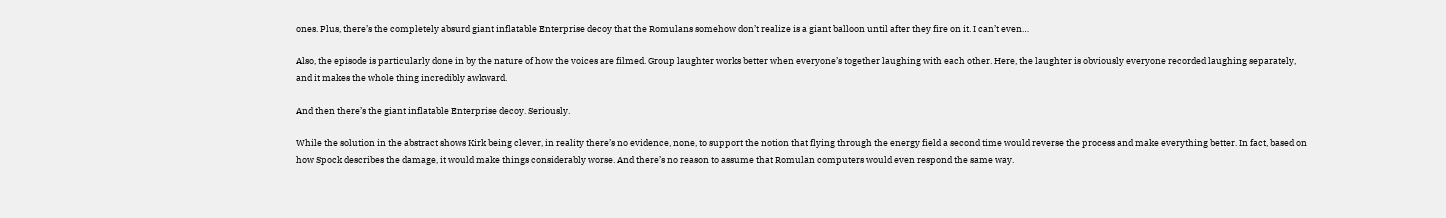ones. Plus, there’s the completely absurd giant inflatable Enterprise decoy that the Romulans somehow don’t realize is a giant balloon until after they fire on it. I can’t even…

Also, the episode is particularly done in by the nature of how the voices are filmed. Group laughter works better when everyone’s together laughing with each other. Here, the laughter is obviously everyone recorded laughing separately, and it makes the whole thing incredibly awkward.

And then there’s the giant inflatable Enterprise decoy. Seriously.

While the solution in the abstract shows Kirk being clever, in reality there’s no evidence, none, to support the notion that flying through the energy field a second time would reverse the process and make everything better. In fact, based on how Spock describes the damage, it would make things considerably worse. And there’s no reason to assume that Romulan computers would even respond the same way.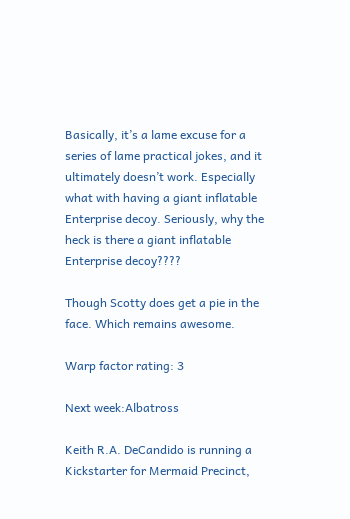Basically, it’s a lame excuse for a series of lame practical jokes, and it ultimately doesn’t work. Especially what with having a giant inflatable Enterprise decoy. Seriously, why the heck is there a giant inflatable Enterprise decoy????

Though Scotty does get a pie in the face. Which remains awesome.

Warp factor rating: 3

Next week:Albatross

Keith R.A. DeCandido is running a Kickstarter for Mermaid Precinct,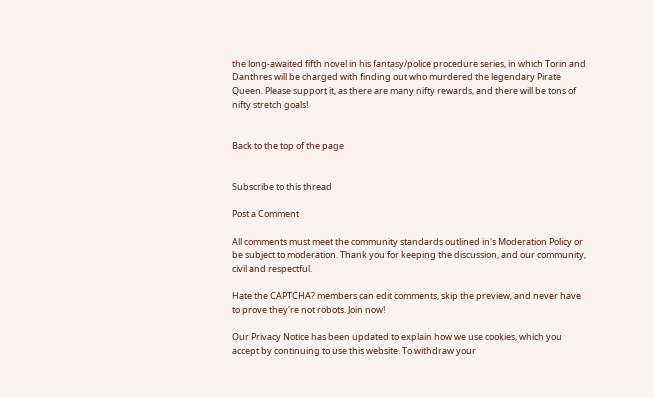the long-awaited fifth novel in his fantasy/police procedure series, in which Torin and Danthres will be charged with finding out who murdered the legendary Pirate Queen. Please support it, as there are many nifty rewards, and there will be tons of nifty stretch goals!


Back to the top of the page


Subscribe to this thread

Post a Comment

All comments must meet the community standards outlined in's Moderation Policy or be subject to moderation. Thank you for keeping the discussion, and our community, civil and respectful.

Hate the CAPTCHA? members can edit comments, skip the preview, and never have to prove they're not robots. Join now!

Our Privacy Notice has been updated to explain how we use cookies, which you accept by continuing to use this website. To withdraw your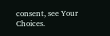consent, see Your Choices.